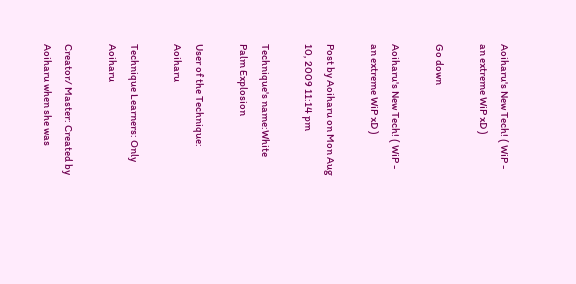Aoiharu's New Tech! ( WiP - an extreme WiP xD )

Go down

Aoiharu's New Tech! ( WiP - an extreme WiP xD )

Post by Aoiharu on Mon Aug 10, 2009 11:14 pm

Technique's name:White Palm Explosion

User of the Technique: Aoiharu

Technique Learners: Only Aoiharu

Creator/ Master: Created by Aoiharu when she was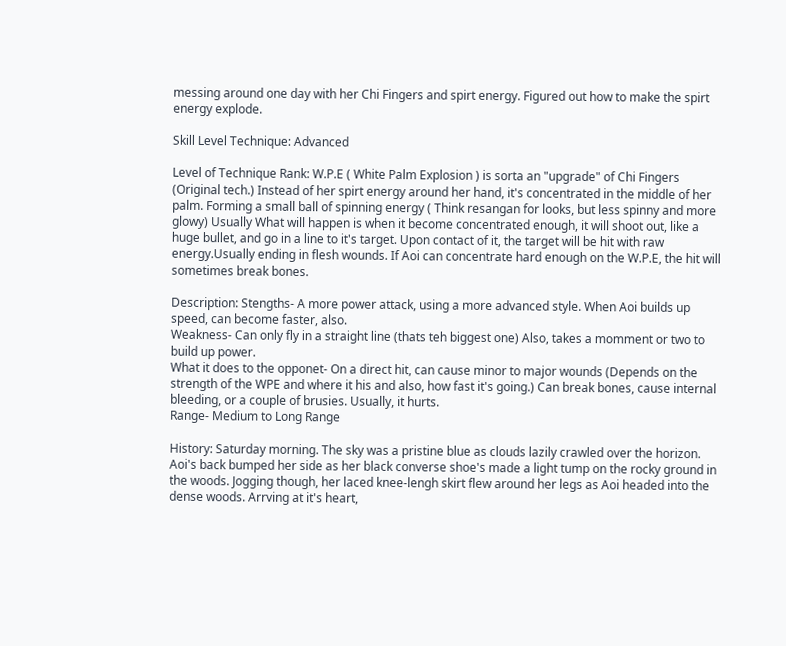messing around one day with her Chi Fingers and spirt energy. Figured out how to make the spirt energy explode.

Skill Level Technique: Advanced

Level of Technique Rank: W.P.E ( White Palm Explosion ) is sorta an "upgrade" of Chi Fingers (Original tech.) Instead of her spirt energy around her hand, it's concentrated in the middle of her palm. Forming a small ball of spinning energy ( Think resangan for looks, but less spinny and more glowy) Usually What will happen is when it become concentrated enough, it will shoot out, like a huge bullet, and go in a line to it's target. Upon contact of it, the target will be hit with raw energy.Usually ending in flesh wounds. If Aoi can concentrate hard enough on the W.P.E, the hit will sometimes break bones.

Description: Stengths- A more power attack, using a more advanced style. When Aoi builds up speed, can become faster, also.
Weakness- Can only fly in a straight line (thats teh biggest one) Also, takes a momment or two to build up power.
What it does to the opponet- On a direct hit, can cause minor to major wounds (Depends on the strength of the WPE and where it his and also, how fast it's going.) Can break bones, cause internal bleeding, or a couple of brusies. Usually, it hurts.
Range- Medium to Long Range

History: Saturday morning. The sky was a pristine blue as clouds lazily crawled over the horizon. Aoi's back bumped her side as her black converse shoe's made a light tump on the rocky ground in the woods. Jogging though, her laced knee-lengh skirt flew around her legs as Aoi headed into the dense woods. Arrving at it's heart,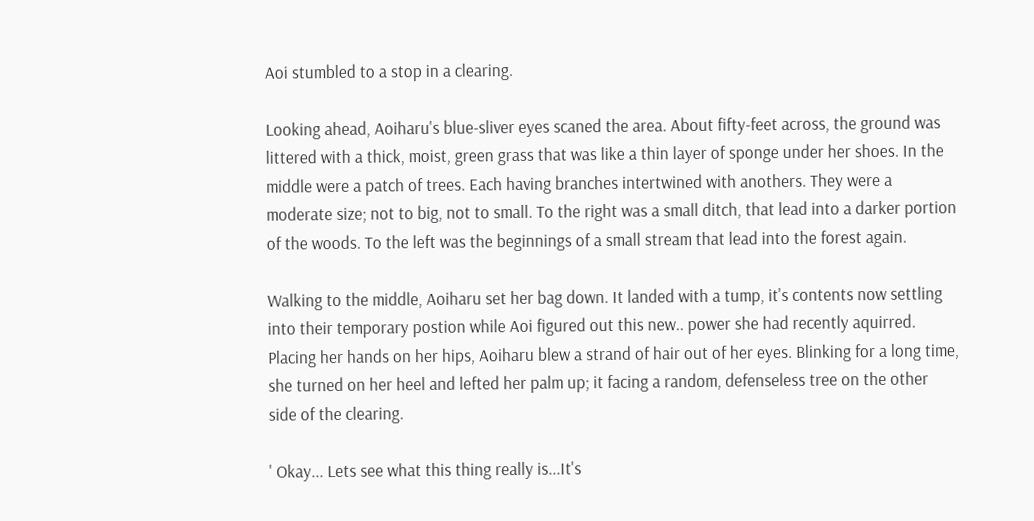Aoi stumbled to a stop in a clearing.

Looking ahead, Aoiharu's blue-sliver eyes scaned the area. About fifty-feet across, the ground was littered with a thick, moist, green grass that was like a thin layer of sponge under her shoes. In the middle were a patch of trees. Each having branches intertwined with anothers. They were a moderate size; not to big, not to small. To the right was a small ditch, that lead into a darker portion of the woods. To the left was the beginnings of a small stream that lead into the forest again.

Walking to the middle, Aoiharu set her bag down. It landed with a tump, it's contents now settling into their temporary postion while Aoi figured out this new.. power she had recently aquirred. Placing her hands on her hips, Aoiharu blew a strand of hair out of her eyes. Blinking for a long time, she turned on her heel and lefted her palm up; it facing a random, defenseless tree on the other side of the clearing.

' Okay... Lets see what this thing really is...It's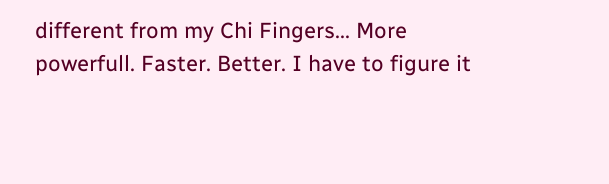different from my Chi Fingers... More powerfull. Faster. Better. I have to figure it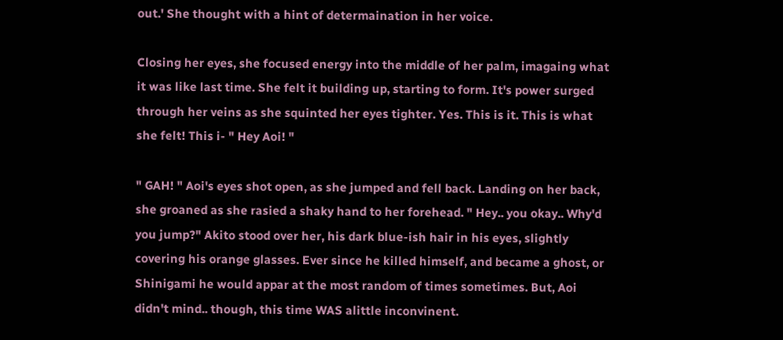out.' She thought with a hint of determaination in her voice.

Closing her eyes, she focused energy into the middle of her palm, imagaing what it was like last time. She felt it building up, starting to form. It's power surged through her veins as she squinted her eyes tighter. Yes. This is it. This is what she felt! This i- " Hey Aoi! "

" GAH! " Aoi's eyes shot open, as she jumped and fell back. Landing on her back, she groaned as she rasied a shaky hand to her forehead. " Hey.. you okay.. Why'd you jump?" Akito stood over her, his dark blue-ish hair in his eyes, slightly covering his orange glasses. Ever since he killed himself, and became a ghost, or Shinigami he would appar at the most random of times sometimes. But, Aoi didn't mind.. though, this time WAS alittle inconvinent.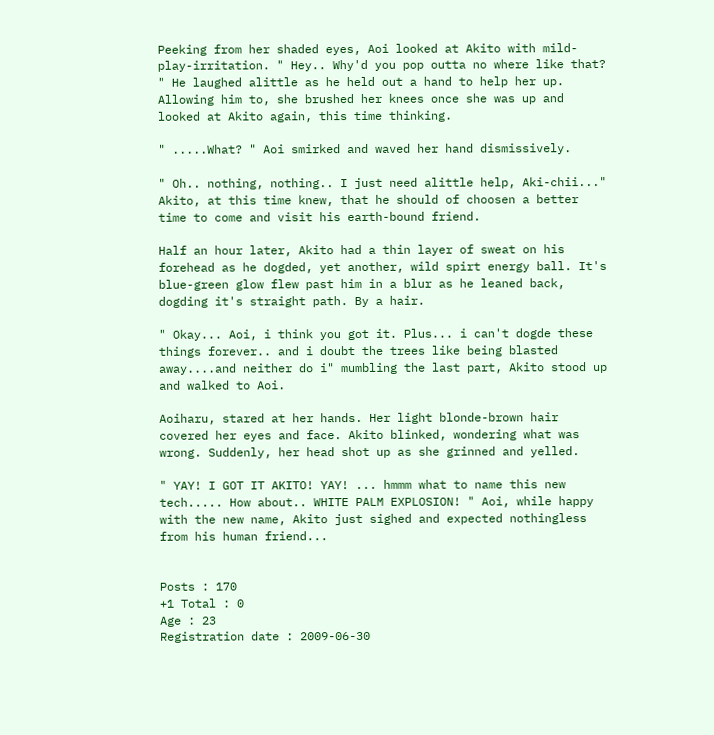Peeking from her shaded eyes, Aoi looked at Akito with mild-play-irritation. " Hey.. Why'd you pop outta no where like that? " He laughed alittle as he held out a hand to help her up. Allowing him to, she brushed her knees once she was up and looked at Akito again, this time thinking.

" .....What? " Aoi smirked and waved her hand dismissively.

" Oh.. nothing, nothing.. I just need alittle help, Aki-chii..." Akito, at this time knew, that he should of choosen a better time to come and visit his earth-bound friend.

Half an hour later, Akito had a thin layer of sweat on his forehead as he dogded, yet another, wild spirt energy ball. It's blue-green glow flew past him in a blur as he leaned back, dogding it's straight path. By a hair.

" Okay... Aoi, i think you got it. Plus... i can't dogde these things forever.. and i doubt the trees like being blasted away....and neither do i" mumbling the last part, Akito stood up and walked to Aoi.

Aoiharu, stared at her hands. Her light blonde-brown hair covered her eyes and face. Akito blinked, wondering what was wrong. Suddenly, her head shot up as she grinned and yelled.

" YAY! I GOT IT AKITO! YAY! ... hmmm what to name this new tech..... How about.. WHITE PALM EXPLOSION! " Aoi, while happy with the new name, Akito just sighed and expected nothingless from his human friend...


Posts : 170
+1 Total : 0
Age : 23
Registration date : 2009-06-30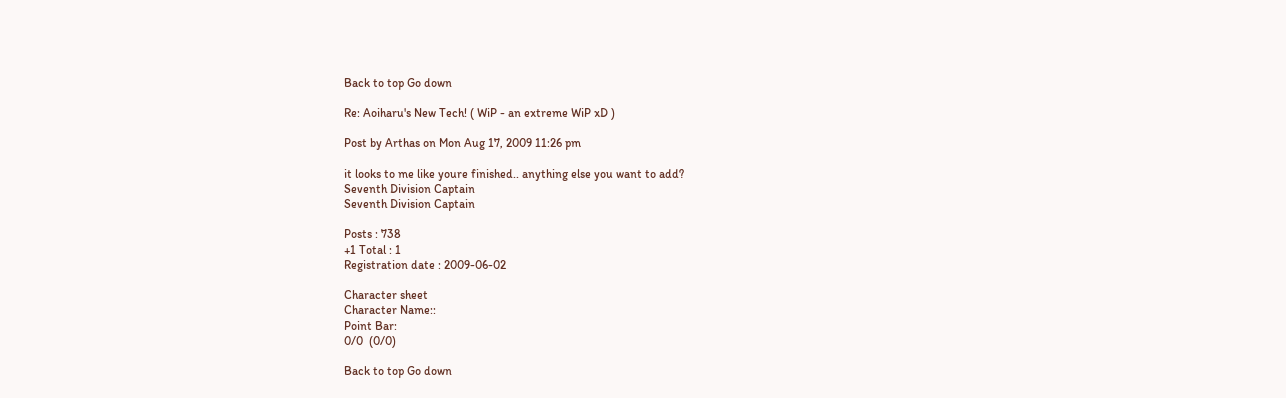Back to top Go down

Re: Aoiharu's New Tech! ( WiP - an extreme WiP xD )

Post by Arthas on Mon Aug 17, 2009 11:26 pm

it looks to me like youre finished.. anything else you want to add?
Seventh Division Captain
Seventh Division Captain

Posts : 738
+1 Total : 1
Registration date : 2009-06-02

Character sheet
Character Name::
Point Bar:
0/0  (0/0)

Back to top Go down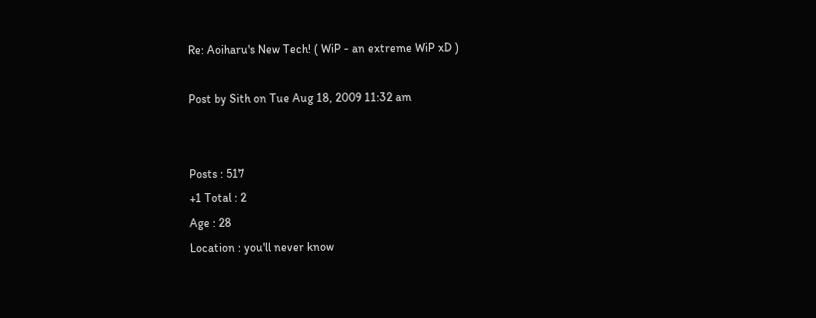Re: Aoiharu's New Tech! ( WiP - an extreme WiP xD )

Post by Sith on Tue Aug 18, 2009 11:32 am


Posts : 517
+1 Total : 2
Age : 28
Location : you'll never know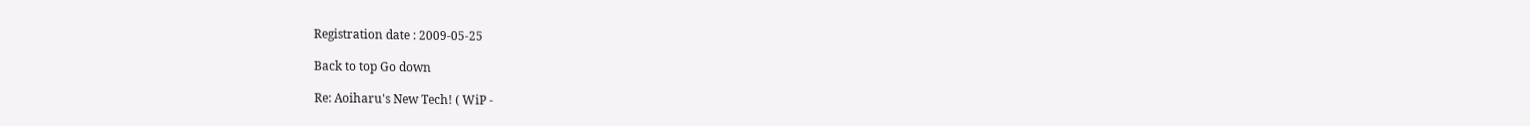Registration date : 2009-05-25

Back to top Go down

Re: Aoiharu's New Tech! ( WiP -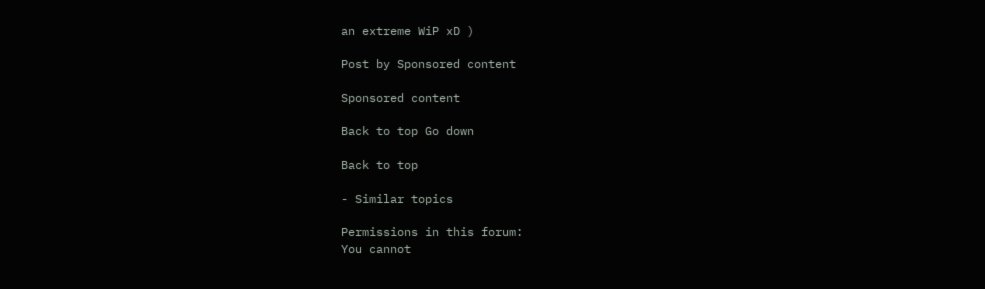an extreme WiP xD )

Post by Sponsored content

Sponsored content

Back to top Go down

Back to top

- Similar topics

Permissions in this forum:
You cannot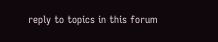reply to topics in this forum